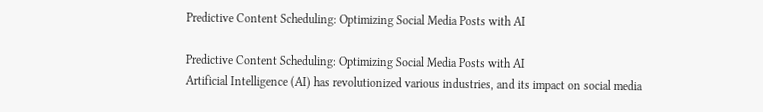Predictive Content Scheduling: Optimizing Social Media Posts with AI

Predictive Content Scheduling: Optimizing Social Media Posts with AI
Artificial Intelligence (AI) has revolutionized various industries, and its impact on social media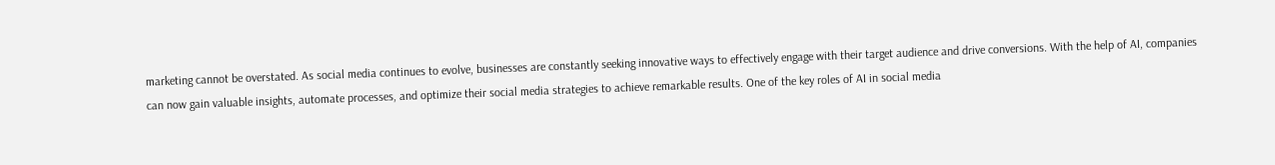marketing cannot be overstated. As social media continues to evolve, businesses are constantly seeking innovative ways to effectively engage with their target audience and drive conversions. With the help of AI, companies can now gain valuable insights, automate processes, and optimize their social media strategies to achieve remarkable results. One of the key roles of AI in social media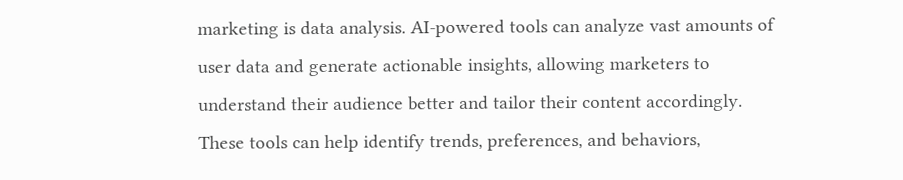marketing is data analysis. AI-powered tools can analyze vast amounts of user data and generate actionable insights, allowing marketers to understand their audience better and tailor their content accordingly. These tools can help identify trends, preferences, and behaviors,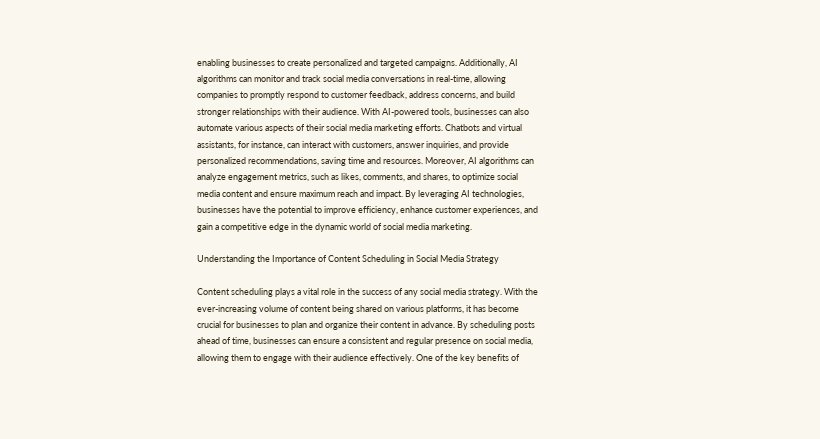enabling businesses to create personalized and targeted campaigns. Additionally, AI algorithms can monitor and track social media conversations in real-time, allowing companies to promptly respond to customer feedback, address concerns, and build stronger relationships with their audience. With AI-powered tools, businesses can also automate various aspects of their social media marketing efforts. Chatbots and virtual assistants, for instance, can interact with customers, answer inquiries, and provide personalized recommendations, saving time and resources. Moreover, AI algorithms can analyze engagement metrics, such as likes, comments, and shares, to optimize social media content and ensure maximum reach and impact. By leveraging AI technologies, businesses have the potential to improve efficiency, enhance customer experiences, and gain a competitive edge in the dynamic world of social media marketing.

Understanding the Importance of Content Scheduling in Social Media Strategy

Content scheduling plays a vital role in the success of any social media strategy. With the ever-increasing volume of content being shared on various platforms, it has become crucial for businesses to plan and organize their content in advance. By scheduling posts ahead of time, businesses can ensure a consistent and regular presence on social media, allowing them to engage with their audience effectively. One of the key benefits of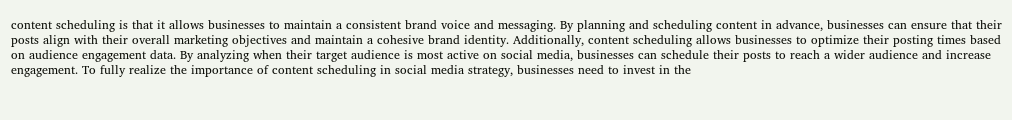content scheduling is that it allows businesses to maintain a consistent brand voice and messaging. By planning and scheduling content in advance, businesses can ensure that their posts align with their overall marketing objectives and maintain a cohesive brand identity. Additionally, content scheduling allows businesses to optimize their posting times based on audience engagement data. By analyzing when their target audience is most active on social media, businesses can schedule their posts to reach a wider audience and increase engagement. To fully realize the importance of content scheduling in social media strategy, businesses need to invest in the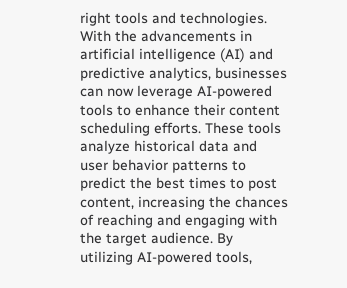right tools and technologies. With the advancements in artificial intelligence (AI) and predictive analytics, businesses can now leverage AI-powered tools to enhance their content scheduling efforts. These tools analyze historical data and user behavior patterns to predict the best times to post content, increasing the chances of reaching and engaging with the target audience. By utilizing AI-powered tools,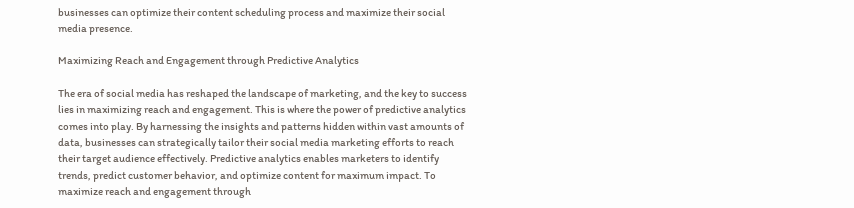businesses can optimize their content scheduling process and maximize their social media presence.

Maximizing Reach and Engagement through Predictive Analytics

The era of social media has reshaped the landscape of marketing, and the key to success lies in maximizing reach and engagement. This is where the power of predictive analytics comes into play. By harnessing the insights and patterns hidden within vast amounts of data, businesses can strategically tailor their social media marketing efforts to reach their target audience effectively. Predictive analytics enables marketers to identify trends, predict customer behavior, and optimize content for maximum impact. To maximize reach and engagement through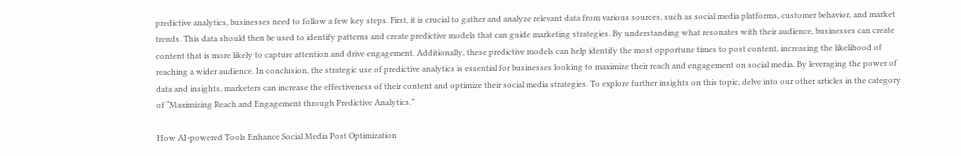predictive analytics, businesses need to follow a few key steps. First, it is crucial to gather and analyze relevant data from various sources, such as social media platforms, customer behavior, and market trends. This data should then be used to identify patterns and create predictive models that can guide marketing strategies. By understanding what resonates with their audience, businesses can create content that is more likely to capture attention and drive engagement. Additionally, these predictive models can help identify the most opportune times to post content, increasing the likelihood of reaching a wider audience. In conclusion, the strategic use of predictive analytics is essential for businesses looking to maximize their reach and engagement on social media. By leveraging the power of data and insights, marketers can increase the effectiveness of their content and optimize their social media strategies. To explore further insights on this topic, delve into our other articles in the category of “Maximizing Reach and Engagement through Predictive Analytics.”

How AI-powered Tools Enhance Social Media Post Optimization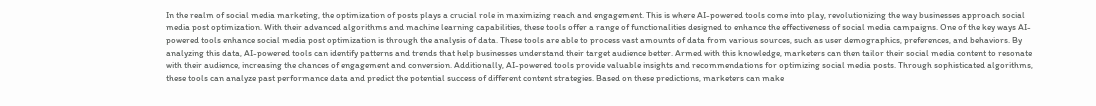In the realm of social media marketing, the optimization of posts plays a crucial role in maximizing reach and engagement. This is where AI-powered tools come into play, revolutionizing the way businesses approach social media post optimization. With their advanced algorithms and machine learning capabilities, these tools offer a range of functionalities designed to enhance the effectiveness of social media campaigns. One of the key ways AI-powered tools enhance social media post optimization is through the analysis of data. These tools are able to process vast amounts of data from various sources, such as user demographics, preferences, and behaviors. By analyzing this data, AI-powered tools can identify patterns and trends that help businesses understand their target audience better. Armed with this knowledge, marketers can then tailor their social media content to resonate with their audience, increasing the chances of engagement and conversion. Additionally, AI-powered tools provide valuable insights and recommendations for optimizing social media posts. Through sophisticated algorithms, these tools can analyze past performance data and predict the potential success of different content strategies. Based on these predictions, marketers can make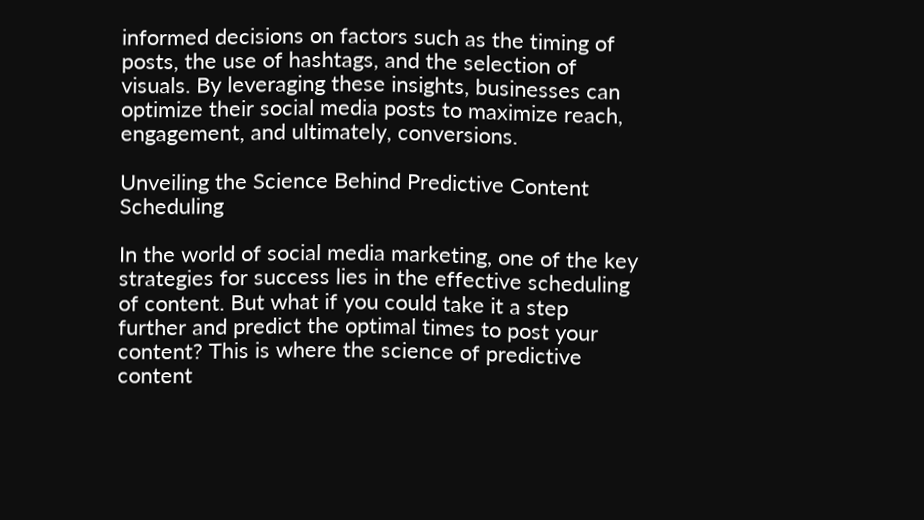informed decisions on factors such as the timing of posts, the use of hashtags, and the selection of visuals. By leveraging these insights, businesses can optimize their social media posts to maximize reach, engagement, and ultimately, conversions.

Unveiling the Science Behind Predictive Content Scheduling

In the world of social media marketing, one of the key strategies for success lies in the effective scheduling of content. But what if you could take it a step further and predict the optimal times to post your content? This is where the science of predictive content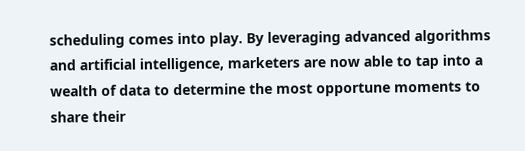scheduling comes into play. By leveraging advanced algorithms and artificial intelligence, marketers are now able to tap into a wealth of data to determine the most opportune moments to share their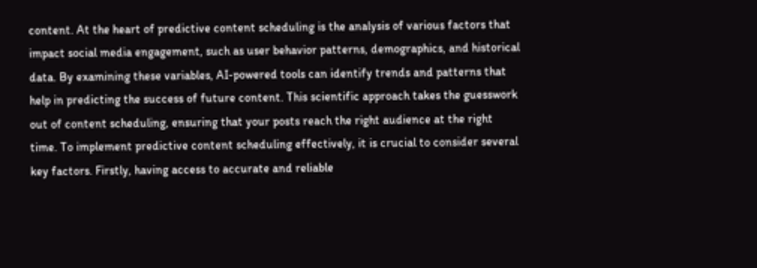content. At the heart of predictive content scheduling is the analysis of various factors that impact social media engagement, such as user behavior patterns, demographics, and historical data. By examining these variables, AI-powered tools can identify trends and patterns that help in predicting the success of future content. This scientific approach takes the guesswork out of content scheduling, ensuring that your posts reach the right audience at the right time. To implement predictive content scheduling effectively, it is crucial to consider several key factors. Firstly, having access to accurate and reliable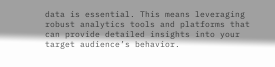data is essential. This means leveraging robust analytics tools and platforms that can provide detailed insights into your target audience’s behavior.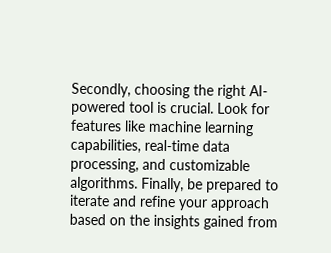Secondly, choosing the right AI-powered tool is crucial. Look for features like machine learning capabilities, real-time data processing, and customizable algorithms. Finally, be prepared to iterate and refine your approach based on the insights gained from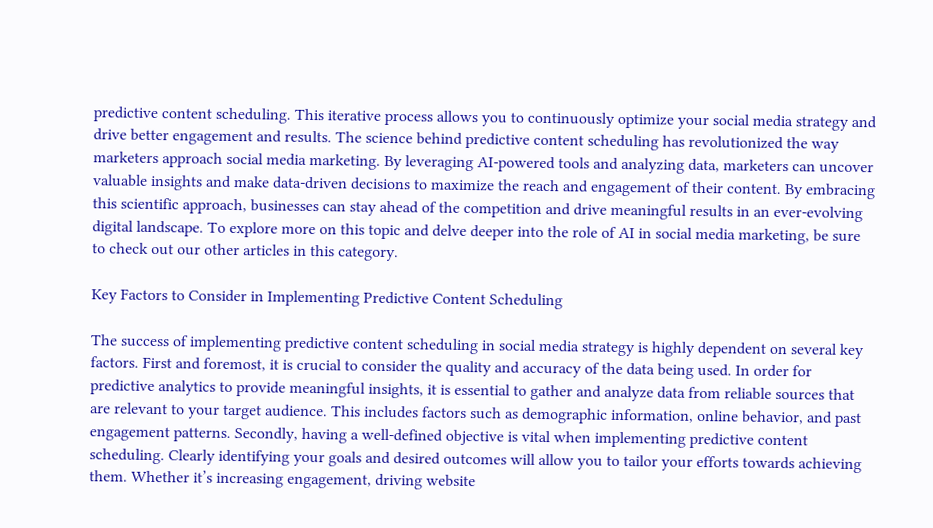predictive content scheduling. This iterative process allows you to continuously optimize your social media strategy and drive better engagement and results. The science behind predictive content scheduling has revolutionized the way marketers approach social media marketing. By leveraging AI-powered tools and analyzing data, marketers can uncover valuable insights and make data-driven decisions to maximize the reach and engagement of their content. By embracing this scientific approach, businesses can stay ahead of the competition and drive meaningful results in an ever-evolving digital landscape. To explore more on this topic and delve deeper into the role of AI in social media marketing, be sure to check out our other articles in this category.

Key Factors to Consider in Implementing Predictive Content Scheduling

The success of implementing predictive content scheduling in social media strategy is highly dependent on several key factors. First and foremost, it is crucial to consider the quality and accuracy of the data being used. In order for predictive analytics to provide meaningful insights, it is essential to gather and analyze data from reliable sources that are relevant to your target audience. This includes factors such as demographic information, online behavior, and past engagement patterns. Secondly, having a well-defined objective is vital when implementing predictive content scheduling. Clearly identifying your goals and desired outcomes will allow you to tailor your efforts towards achieving them. Whether it’s increasing engagement, driving website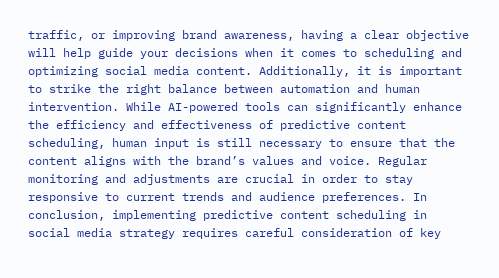traffic, or improving brand awareness, having a clear objective will help guide your decisions when it comes to scheduling and optimizing social media content. Additionally, it is important to strike the right balance between automation and human intervention. While AI-powered tools can significantly enhance the efficiency and effectiveness of predictive content scheduling, human input is still necessary to ensure that the content aligns with the brand’s values and voice. Regular monitoring and adjustments are crucial in order to stay responsive to current trends and audience preferences. In conclusion, implementing predictive content scheduling in social media strategy requires careful consideration of key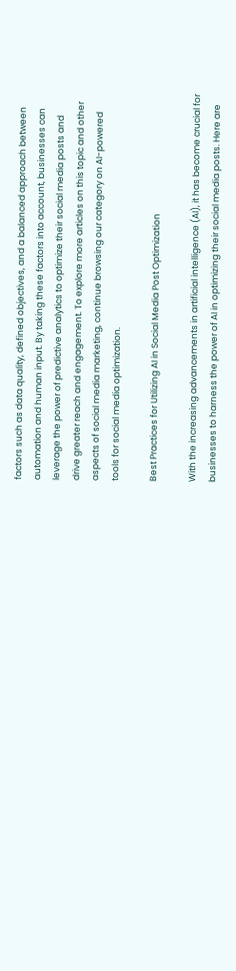factors such as data quality, defined objectives, and a balanced approach between automation and human input. By taking these factors into account, businesses can leverage the power of predictive analytics to optimize their social media posts and drive greater reach and engagement. To explore more articles on this topic and other aspects of social media marketing, continue browsing our category on AI-powered tools for social media optimization.

Best Practices for Utilizing AI in Social Media Post Optimization

With the increasing advancements in artificial intelligence (AI), it has become crucial for businesses to harness the power of AI in optimizing their social media posts. Here are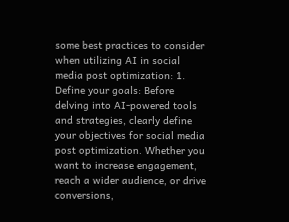some best practices to consider when utilizing AI in social media post optimization: 1. Define your goals: Before delving into AI-powered tools and strategies, clearly define your objectives for social media post optimization. Whether you want to increase engagement, reach a wider audience, or drive conversions,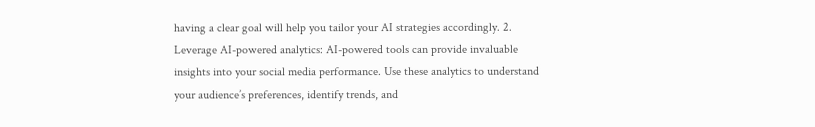having a clear goal will help you tailor your AI strategies accordingly. 2. Leverage AI-powered analytics: AI-powered tools can provide invaluable insights into your social media performance. Use these analytics to understand your audience’s preferences, identify trends, and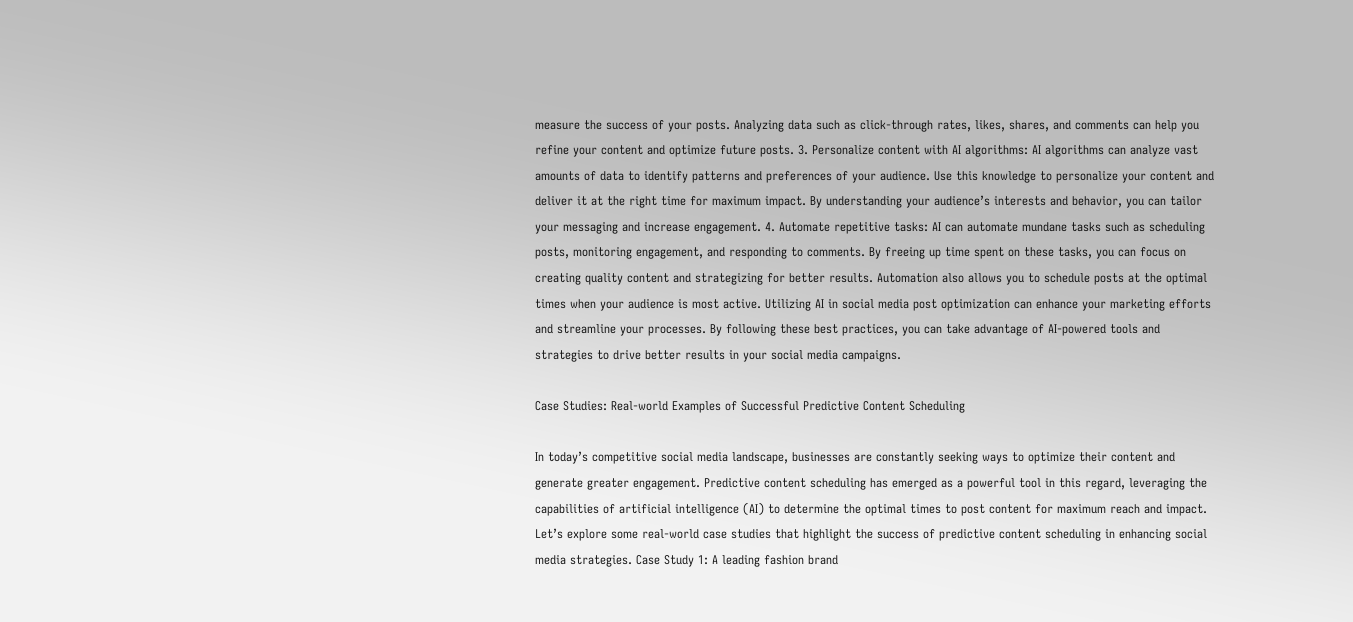measure the success of your posts. Analyzing data such as click-through rates, likes, shares, and comments can help you refine your content and optimize future posts. 3. Personalize content with AI algorithms: AI algorithms can analyze vast amounts of data to identify patterns and preferences of your audience. Use this knowledge to personalize your content and deliver it at the right time for maximum impact. By understanding your audience’s interests and behavior, you can tailor your messaging and increase engagement. 4. Automate repetitive tasks: AI can automate mundane tasks such as scheduling posts, monitoring engagement, and responding to comments. By freeing up time spent on these tasks, you can focus on creating quality content and strategizing for better results. Automation also allows you to schedule posts at the optimal times when your audience is most active. Utilizing AI in social media post optimization can enhance your marketing efforts and streamline your processes. By following these best practices, you can take advantage of AI-powered tools and strategies to drive better results in your social media campaigns.

Case Studies: Real-world Examples of Successful Predictive Content Scheduling

In today’s competitive social media landscape, businesses are constantly seeking ways to optimize their content and generate greater engagement. Predictive content scheduling has emerged as a powerful tool in this regard, leveraging the capabilities of artificial intelligence (AI) to determine the optimal times to post content for maximum reach and impact. Let’s explore some real-world case studies that highlight the success of predictive content scheduling in enhancing social media strategies. Case Study 1: A leading fashion brand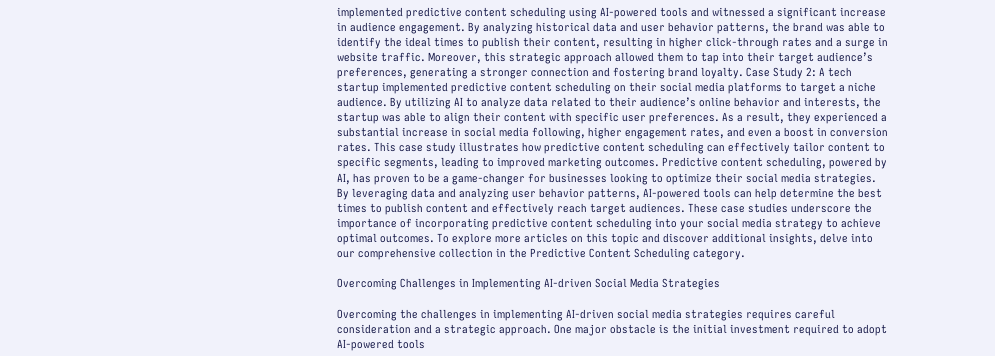implemented predictive content scheduling using AI-powered tools and witnessed a significant increase in audience engagement. By analyzing historical data and user behavior patterns, the brand was able to identify the ideal times to publish their content, resulting in higher click-through rates and a surge in website traffic. Moreover, this strategic approach allowed them to tap into their target audience’s preferences, generating a stronger connection and fostering brand loyalty. Case Study 2: A tech startup implemented predictive content scheduling on their social media platforms to target a niche audience. By utilizing AI to analyze data related to their audience’s online behavior and interests, the startup was able to align their content with specific user preferences. As a result, they experienced a substantial increase in social media following, higher engagement rates, and even a boost in conversion rates. This case study illustrates how predictive content scheduling can effectively tailor content to specific segments, leading to improved marketing outcomes. Predictive content scheduling, powered by AI, has proven to be a game-changer for businesses looking to optimize their social media strategies. By leveraging data and analyzing user behavior patterns, AI-powered tools can help determine the best times to publish content and effectively reach target audiences. These case studies underscore the importance of incorporating predictive content scheduling into your social media strategy to achieve optimal outcomes. To explore more articles on this topic and discover additional insights, delve into our comprehensive collection in the Predictive Content Scheduling category.

Overcoming Challenges in Implementing AI-driven Social Media Strategies

Overcoming the challenges in implementing AI-driven social media strategies requires careful consideration and a strategic approach. One major obstacle is the initial investment required to adopt AI-powered tools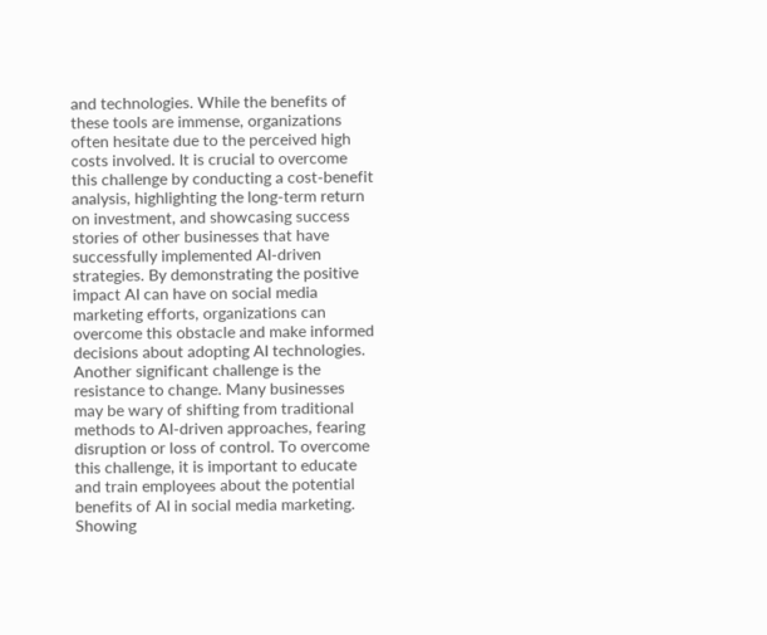and technologies. While the benefits of these tools are immense, organizations often hesitate due to the perceived high costs involved. It is crucial to overcome this challenge by conducting a cost-benefit analysis, highlighting the long-term return on investment, and showcasing success stories of other businesses that have successfully implemented AI-driven strategies. By demonstrating the positive impact AI can have on social media marketing efforts, organizations can overcome this obstacle and make informed decisions about adopting AI technologies. Another significant challenge is the resistance to change. Many businesses may be wary of shifting from traditional methods to AI-driven approaches, fearing disruption or loss of control. To overcome this challenge, it is important to educate and train employees about the potential benefits of AI in social media marketing. Showing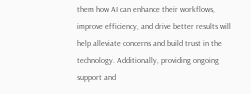them how AI can enhance their workflows, improve efficiency, and drive better results will help alleviate concerns and build trust in the technology. Additionally, providing ongoing support and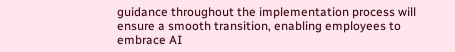guidance throughout the implementation process will ensure a smooth transition, enabling employees to embrace AI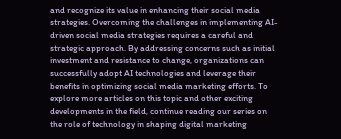and recognize its value in enhancing their social media strategies. Overcoming the challenges in implementing AI-driven social media strategies requires a careful and strategic approach. By addressing concerns such as initial investment and resistance to change, organizations can successfully adopt AI technologies and leverage their benefits in optimizing social media marketing efforts. To explore more articles on this topic and other exciting developments in the field, continue reading our series on the role of technology in shaping digital marketing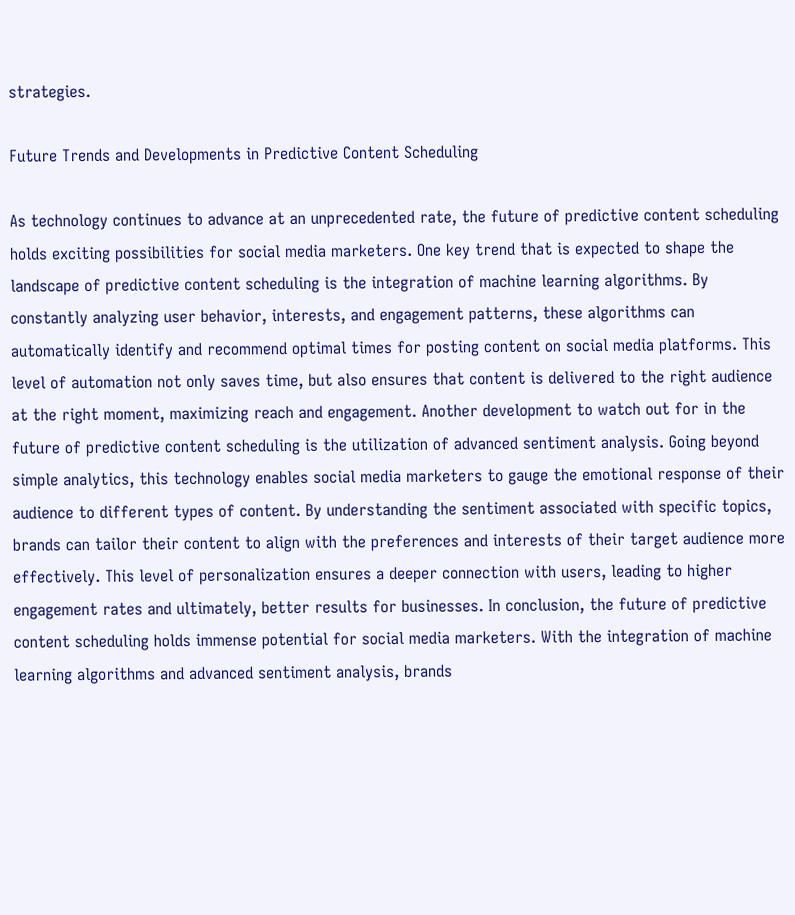strategies.

Future Trends and Developments in Predictive Content Scheduling

As technology continues to advance at an unprecedented rate, the future of predictive content scheduling holds exciting possibilities for social media marketers. One key trend that is expected to shape the landscape of predictive content scheduling is the integration of machine learning algorithms. By constantly analyzing user behavior, interests, and engagement patterns, these algorithms can automatically identify and recommend optimal times for posting content on social media platforms. This level of automation not only saves time, but also ensures that content is delivered to the right audience at the right moment, maximizing reach and engagement. Another development to watch out for in the future of predictive content scheduling is the utilization of advanced sentiment analysis. Going beyond simple analytics, this technology enables social media marketers to gauge the emotional response of their audience to different types of content. By understanding the sentiment associated with specific topics, brands can tailor their content to align with the preferences and interests of their target audience more effectively. This level of personalization ensures a deeper connection with users, leading to higher engagement rates and ultimately, better results for businesses. In conclusion, the future of predictive content scheduling holds immense potential for social media marketers. With the integration of machine learning algorithms and advanced sentiment analysis, brands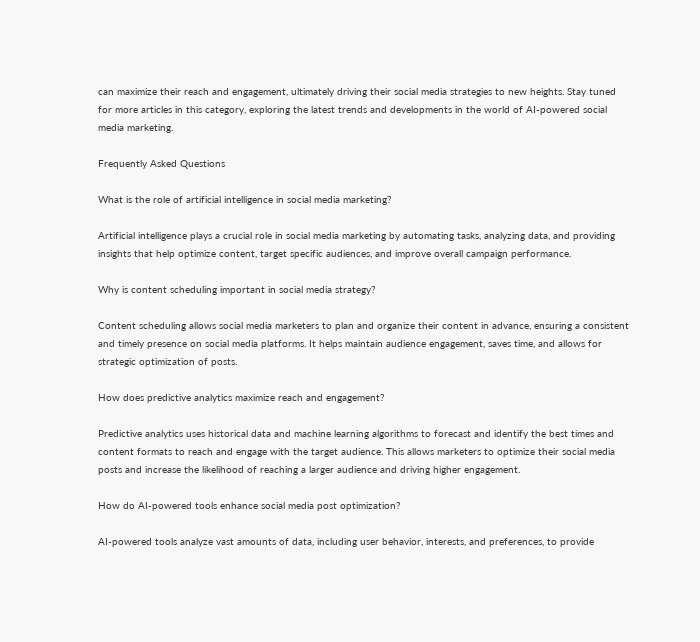can maximize their reach and engagement, ultimately driving their social media strategies to new heights. Stay tuned for more articles in this category, exploring the latest trends and developments in the world of AI-powered social media marketing.

Frequently Asked Questions

What is the role of artificial intelligence in social media marketing?

Artificial intelligence plays a crucial role in social media marketing by automating tasks, analyzing data, and providing insights that help optimize content, target specific audiences, and improve overall campaign performance.

Why is content scheduling important in social media strategy?

Content scheduling allows social media marketers to plan and organize their content in advance, ensuring a consistent and timely presence on social media platforms. It helps maintain audience engagement, saves time, and allows for strategic optimization of posts.

How does predictive analytics maximize reach and engagement?

Predictive analytics uses historical data and machine learning algorithms to forecast and identify the best times and content formats to reach and engage with the target audience. This allows marketers to optimize their social media posts and increase the likelihood of reaching a larger audience and driving higher engagement.

How do AI-powered tools enhance social media post optimization?

AI-powered tools analyze vast amounts of data, including user behavior, interests, and preferences, to provide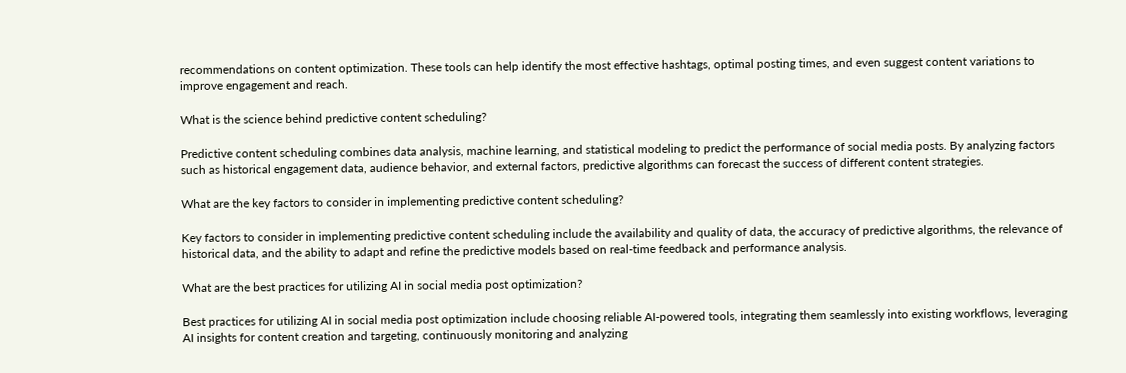recommendations on content optimization. These tools can help identify the most effective hashtags, optimal posting times, and even suggest content variations to improve engagement and reach.

What is the science behind predictive content scheduling?

Predictive content scheduling combines data analysis, machine learning, and statistical modeling to predict the performance of social media posts. By analyzing factors such as historical engagement data, audience behavior, and external factors, predictive algorithms can forecast the success of different content strategies.

What are the key factors to consider in implementing predictive content scheduling?

Key factors to consider in implementing predictive content scheduling include the availability and quality of data, the accuracy of predictive algorithms, the relevance of historical data, and the ability to adapt and refine the predictive models based on real-time feedback and performance analysis.

What are the best practices for utilizing AI in social media post optimization?

Best practices for utilizing AI in social media post optimization include choosing reliable AI-powered tools, integrating them seamlessly into existing workflows, leveraging AI insights for content creation and targeting, continuously monitoring and analyzing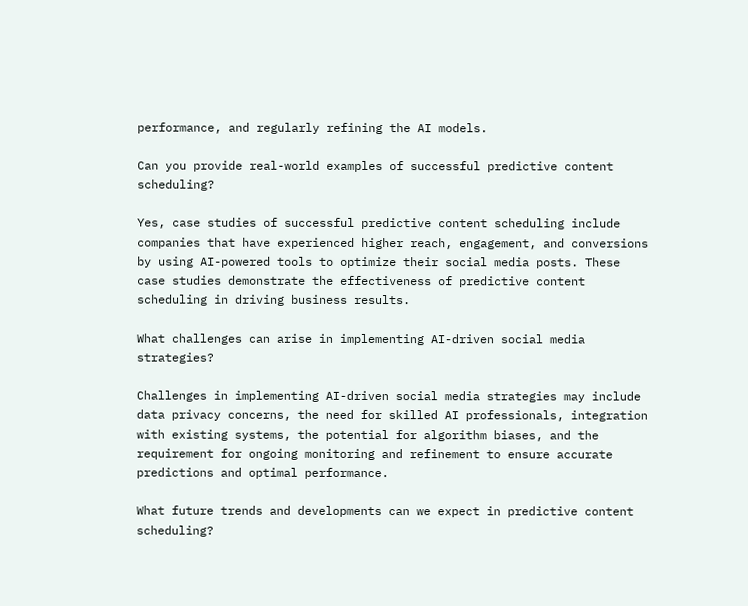performance, and regularly refining the AI models.

Can you provide real-world examples of successful predictive content scheduling?

Yes, case studies of successful predictive content scheduling include companies that have experienced higher reach, engagement, and conversions by using AI-powered tools to optimize their social media posts. These case studies demonstrate the effectiveness of predictive content scheduling in driving business results.

What challenges can arise in implementing AI-driven social media strategies?

Challenges in implementing AI-driven social media strategies may include data privacy concerns, the need for skilled AI professionals, integration with existing systems, the potential for algorithm biases, and the requirement for ongoing monitoring and refinement to ensure accurate predictions and optimal performance.

What future trends and developments can we expect in predictive content scheduling?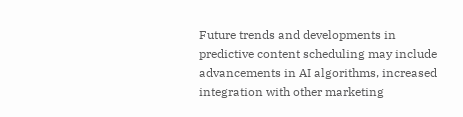Future trends and developments in predictive content scheduling may include advancements in AI algorithms, increased integration with other marketing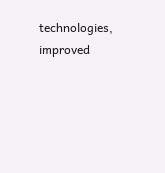technologies, improved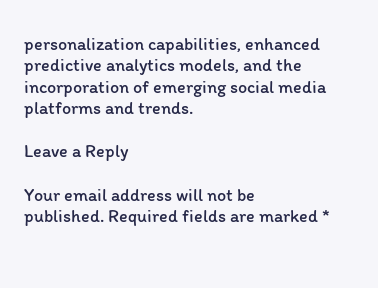personalization capabilities, enhanced predictive analytics models, and the incorporation of emerging social media platforms and trends.

Leave a Reply

Your email address will not be published. Required fields are marked *